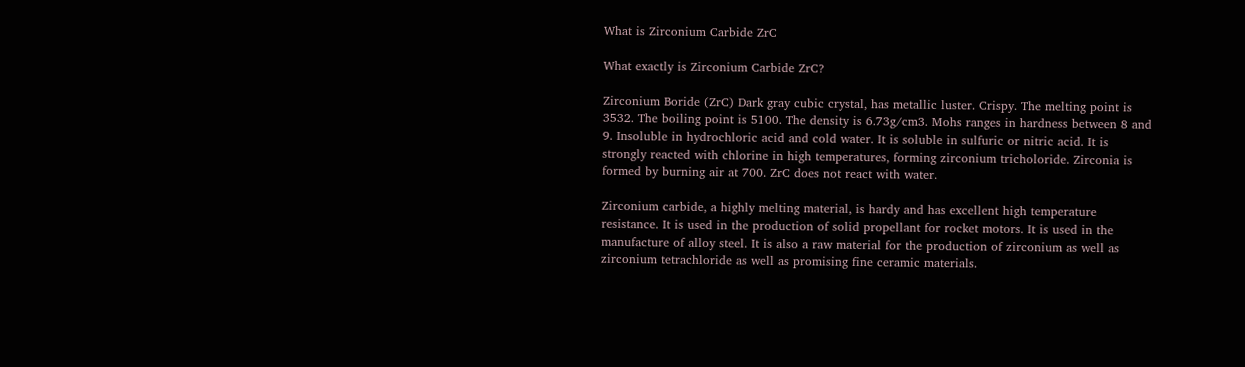What is Zirconium Carbide ZrC

What exactly is Zirconium Carbide ZrC?

Zirconium Boride (ZrC) Dark gray cubic crystal, has metallic luster. Crispy. The melting point is 3532. The boiling point is 5100. The density is 6.73g/cm3. Mohs ranges in hardness between 8 and 9. Insoluble in hydrochloric acid and cold water. It is soluble in sulfuric or nitric acid. It is strongly reacted with chlorine in high temperatures, forming zirconium tricholoride. Zirconia is formed by burning air at 700. ZrC does not react with water.

Zirconium carbide, a highly melting material, is hardy and has excellent high temperature resistance. It is used in the production of solid propellant for rocket motors. It is used in the manufacture of alloy steel. It is also a raw material for the production of zirconium as well as zirconium tetrachloride as well as promising fine ceramic materials.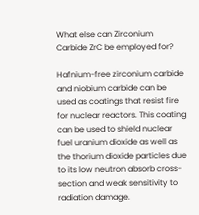What else can Zirconium Carbide ZrC be employed for?

Hafnium-free zirconium carbide and niobium carbide can be used as coatings that resist fire for nuclear reactors. This coating can be used to shield nuclear fuel uranium dioxide as well as the thorium dioxide particles due to its low neutron absorb cross-section and weak sensitivity to radiation damage.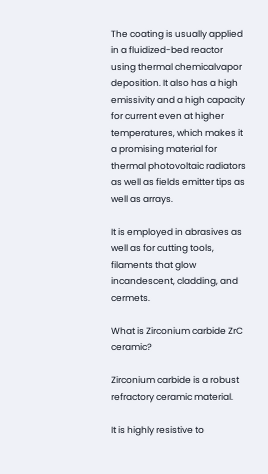The coating is usually applied in a fluidized-bed reactor using thermal chemicalvapor deposition. It also has a high emissivity and a high capacity for current even at higher temperatures, which makes it a promising material for thermal photovoltaic radiators as well as fields emitter tips as well as arrays.

It is employed in abrasives as well as for cutting tools, filaments that glow incandescent, cladding, and cermets.

What is Zirconium carbide ZrC ceramic?

Zirconium carbide is a robust refractory ceramic material.

It is highly resistive to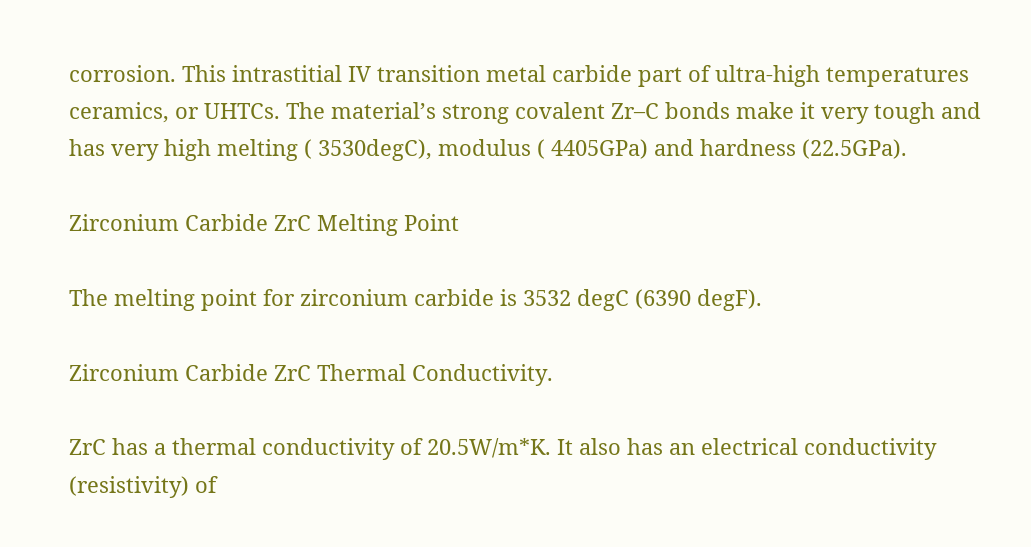corrosion. This intrastitial IV transition metal carbide part of ultra-high temperatures ceramics, or UHTCs. The material’s strong covalent Zr–C bonds make it very tough and has very high melting ( 3530degC), modulus ( 4405GPa) and hardness (22.5GPa).

Zirconium Carbide ZrC Melting Point

The melting point for zirconium carbide is 3532 degC (6390 degF).

Zirconium Carbide ZrC Thermal Conductivity.

ZrC has a thermal conductivity of 20.5W/m*K. It also has an electrical conductivity (resistivity) of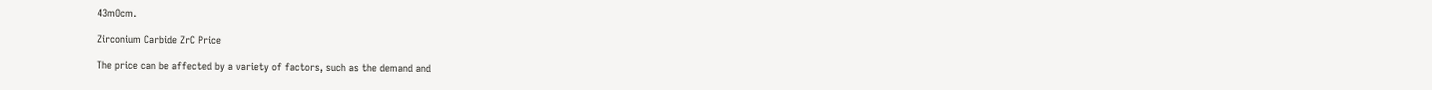43mOcm.

Zirconium Carbide ZrC Price

The price can be affected by a variety of factors, such as the demand and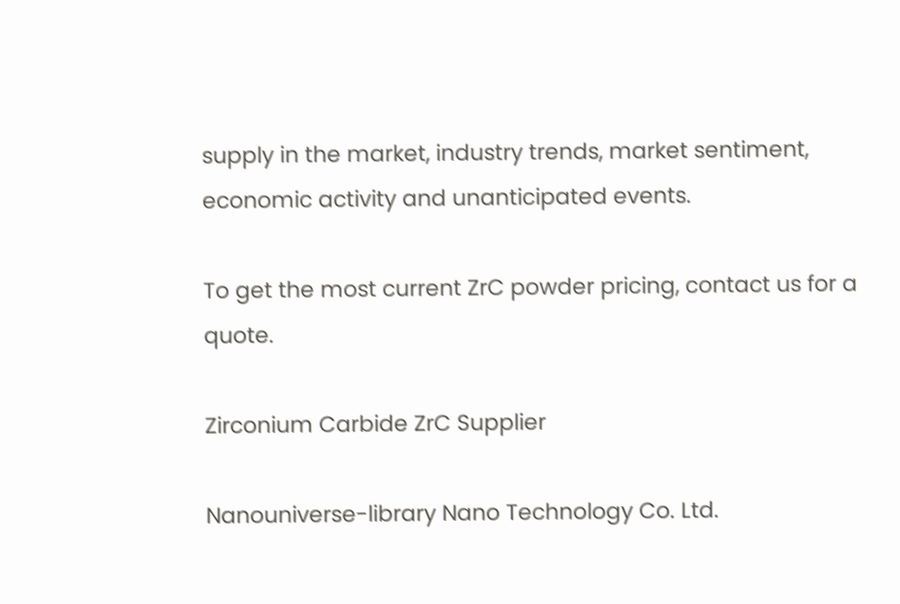supply in the market, industry trends, market sentiment, economic activity and unanticipated events.

To get the most current ZrC powder pricing, contact us for a quote.

Zirconium Carbide ZrC Supplier

Nanouniverse-library Nano Technology Co. Ltd.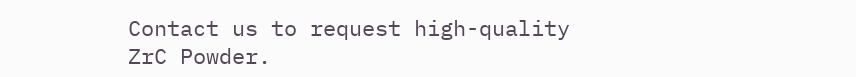Contact us to request high-quality ZrC Powder.